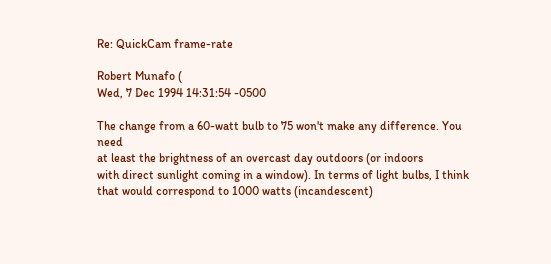Re: QuickCam frame-rate

Robert Munafo (
Wed, 7 Dec 1994 14:31:54 -0500

The change from a 60-watt bulb to 75 won't make any difference. You need
at least the brightness of an overcast day outdoors (or indoors
with direct sunlight coming in a window). In terms of light bulbs, I think
that would correspond to 1000 watts (incandescent)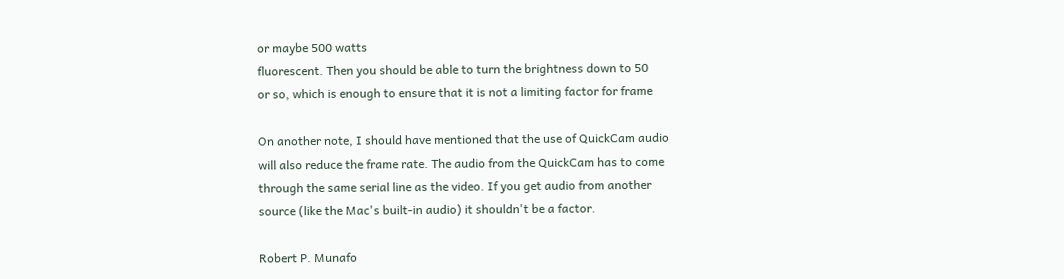or maybe 500 watts
fluorescent. Then you should be able to turn the brightness down to 50
or so, which is enough to ensure that it is not a limiting factor for frame

On another note, I should have mentioned that the use of QuickCam audio
will also reduce the frame rate. The audio from the QuickCam has to come
through the same serial line as the video. If you get audio from another
source (like the Mac's built-in audio) it shouldn't be a factor.

Robert P. Munafo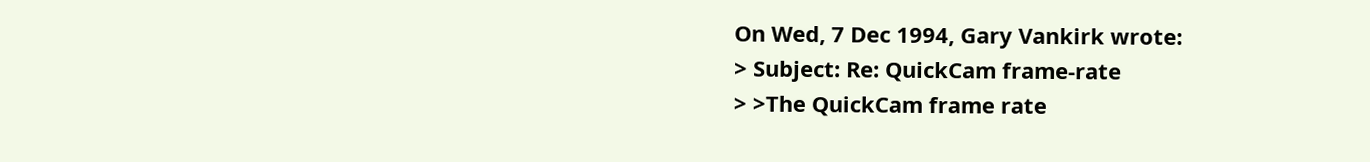On Wed, 7 Dec 1994, Gary Vankirk wrote:
> Subject: Re: QuickCam frame-rate
> >The QuickCam frame rate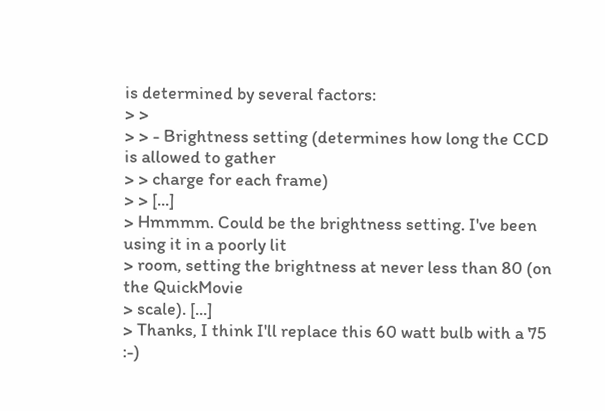is determined by several factors:
> >
> > - Brightness setting (determines how long the CCD is allowed to gather
> > charge for each frame)
> > [...]
> Hmmmm. Could be the brightness setting. I've been using it in a poorly lit
> room, setting the brightness at never less than 80 (on the QuickMovie
> scale). [...]
> Thanks, I think I'll replace this 60 watt bulb with a 75 :-)